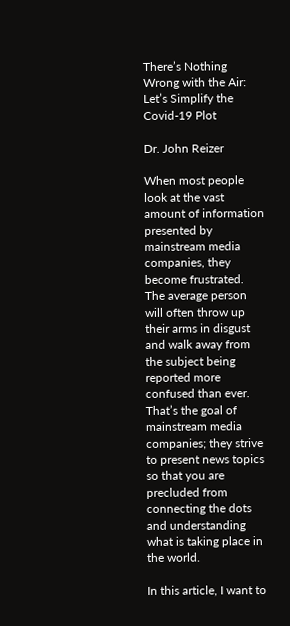There’s Nothing Wrong with the Air: Let’s Simplify the Covid-19 Plot

Dr. John Reizer

When most people look at the vast amount of information presented by mainstream media companies, they become frustrated. The average person will often throw up their arms in disgust and walk away from the subject being reported more confused than ever. That’s the goal of mainstream media companies; they strive to present news topics so that you are precluded from connecting the dots and understanding what is taking place in the world.

In this article, I want to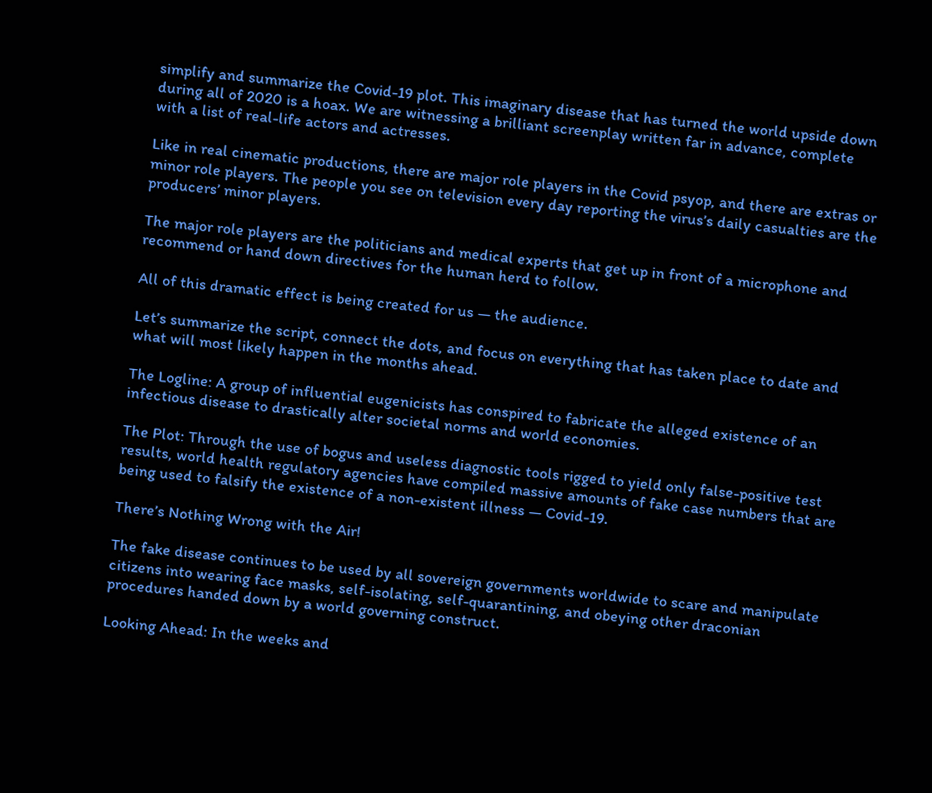simplify and summarize the Covid-19 plot. This imaginary disease that has turned the world upside down during all of 2020 is a hoax. We are witnessing a brilliant screenplay written far in advance, complete with a list of real-life actors and actresses.

Like in real cinematic productions, there are major role players in the Covid psyop, and there are extras or minor role players. The people you see on television every day reporting the virus’s daily casualties are the producers’ minor players.

The major role players are the politicians and medical experts that get up in front of a microphone and recommend or hand down directives for the human herd to follow.

All of this dramatic effect is being created for us — the audience.

Let’s summarize the script, connect the dots, and focus on everything that has taken place to date and what will most likely happen in the months ahead.

The Logline: A group of influential eugenicists has conspired to fabricate the alleged existence of an infectious disease to drastically alter societal norms and world economies.

The Plot: Through the use of bogus and useless diagnostic tools rigged to yield only false-positive test results, world health regulatory agencies have compiled massive amounts of fake case numbers that are being used to falsify the existence of a non-existent illness — Covid-19.

There’s Nothing Wrong with the Air!

The fake disease continues to be used by all sovereign governments worldwide to scare and manipulate citizens into wearing face masks, self-isolating, self-quarantining, and obeying other draconian procedures handed down by a world governing construct.

Looking Ahead: In the weeks and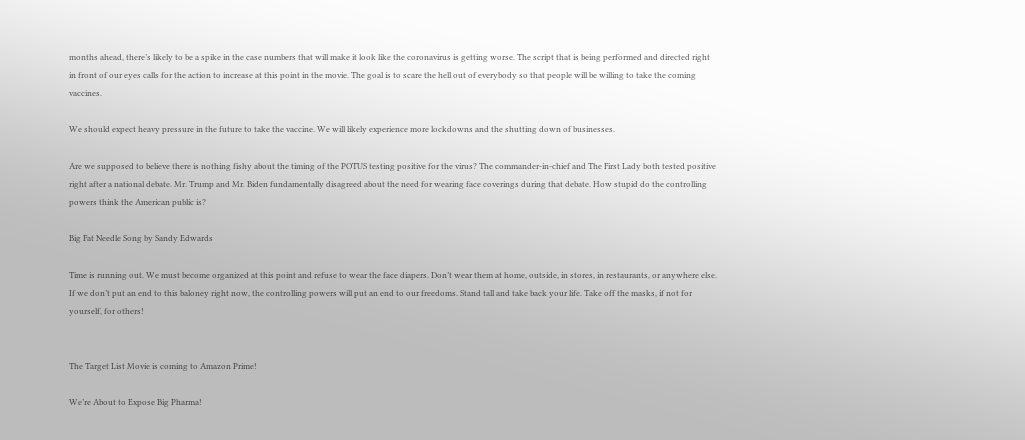months ahead, there’s likely to be a spike in the case numbers that will make it look like the coronavirus is getting worse. The script that is being performed and directed right in front of our eyes calls for the action to increase at this point in the movie. The goal is to scare the hell out of everybody so that people will be willing to take the coming vaccines.

We should expect heavy pressure in the future to take the vaccine. We will likely experience more lockdowns and the shutting down of businesses.

Are we supposed to believe there is nothing fishy about the timing of the POTUS testing positive for the virus? The commander-in-chief and The First Lady both tested positive right after a national debate. Mr. Trump and Mr. Biden fundamentally disagreed about the need for wearing face coverings during that debate. How stupid do the controlling powers think the American public is?

Big Fat Needle Song by Sandy Edwards

Time is running out. We must become organized at this point and refuse to wear the face diapers. Don’t wear them at home, outside, in stores, in restaurants, or anywhere else. If we don’t put an end to this baloney right now, the controlling powers will put an end to our freedoms. Stand tall and take back your life. Take off the masks, if not for yourself, for others!


The Target List Movie is coming to Amazon Prime!

We’re About to Expose Big Pharma!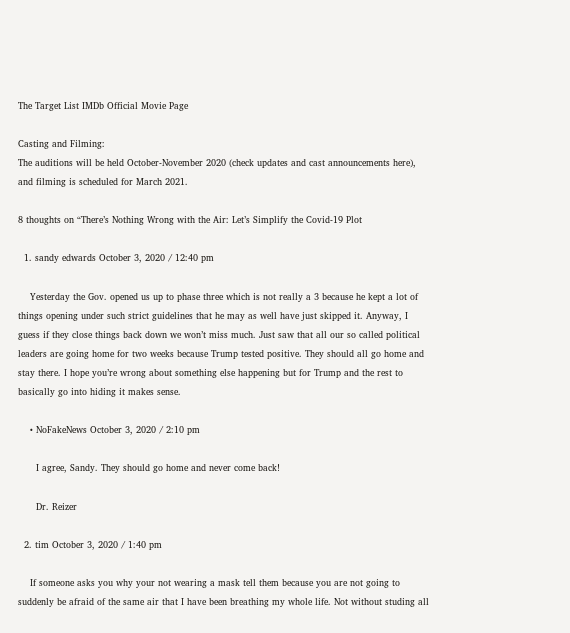The Target List IMDb Official Movie Page

Casting and Filming:
The auditions will be held October-November 2020 (check updates and cast announcements here), and filming is scheduled for March 2021.

8 thoughts on “There’s Nothing Wrong with the Air: Let’s Simplify the Covid-19 Plot

  1. sandy edwards October 3, 2020 / 12:40 pm

    Yesterday the Gov. opened us up to phase three which is not really a 3 because he kept a lot of things opening under such strict guidelines that he may as well have just skipped it. Anyway, I guess if they close things back down we won’t miss much. Just saw that all our so called political leaders are going home for two weeks because Trump tested positive. They should all go home and stay there. I hope you’re wrong about something else happening but for Trump and the rest to basically go into hiding it makes sense.

    • NoFakeNews October 3, 2020 / 2:10 pm

      I agree, Sandy. They should go home and never come back!

      Dr. Reizer

  2. tim October 3, 2020 / 1:40 pm

    If someone asks you why your not wearing a mask tell them because you are not going to suddenly be afraid of the same air that I have been breathing my whole life. Not without studing all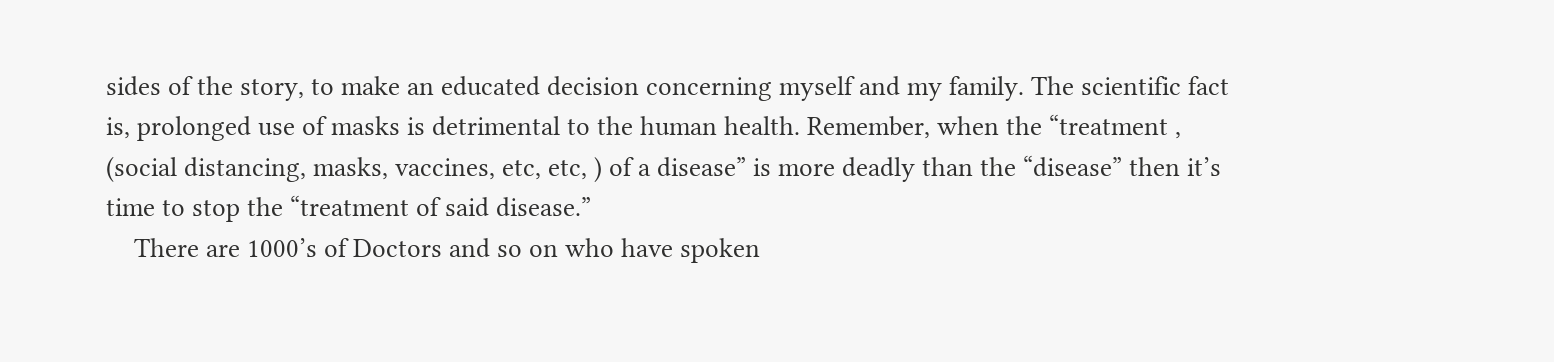sides of the story, to make an educated decision concerning myself and my family. The scientific fact is, prolonged use of masks is detrimental to the human health. Remember, when the “treatment , (social distancing, masks, vaccines, etc, etc, ) of a disease” is more deadly than the “disease” then it’s time to stop the “treatment of said disease.”
    There are 1000’s of Doctors and so on who have spoken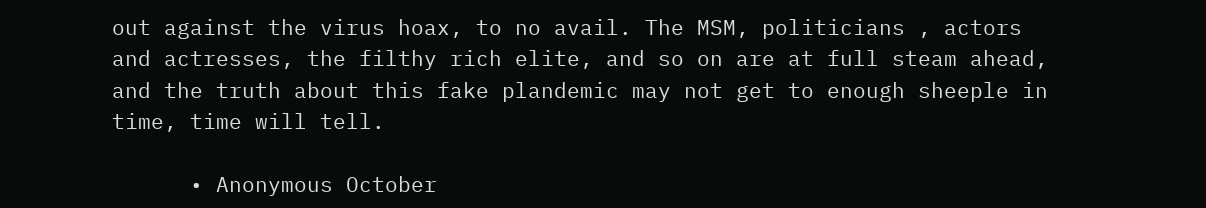out against the virus hoax, to no avail. The MSM, politicians , actors and actresses, the filthy rich elite, and so on are at full steam ahead, and the truth about this fake plandemic may not get to enough sheeple in time, time will tell.

      • Anonymous October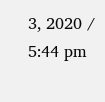3, 2020 / 5:44 pm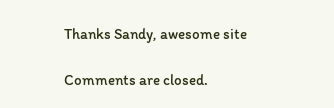Thanks Sandy, awesome site

Comments are closed.